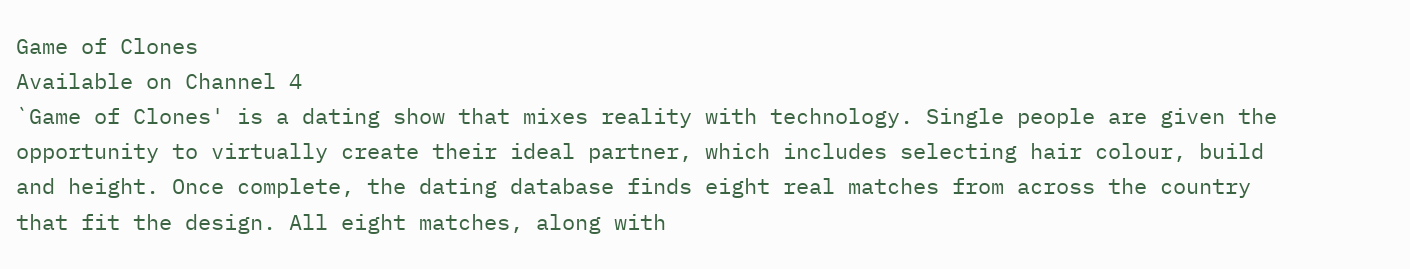Game of Clones
Available on Channel 4
`Game of Clones' is a dating show that mixes reality with technology. Single people are given the opportunity to virtually create their ideal partner, which includes selecting hair colour, build and height. Once complete, the dating database finds eight real matches from across the country that fit the design. All eight matches, along with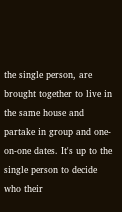the single person, are brought together to live in the same house and partake in group and one-on-one dates. It's up to the single person to decide who their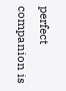perfect companion is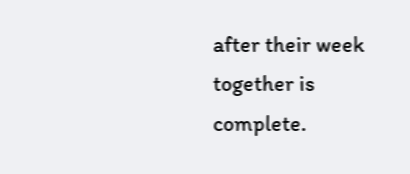after their week together is complete.